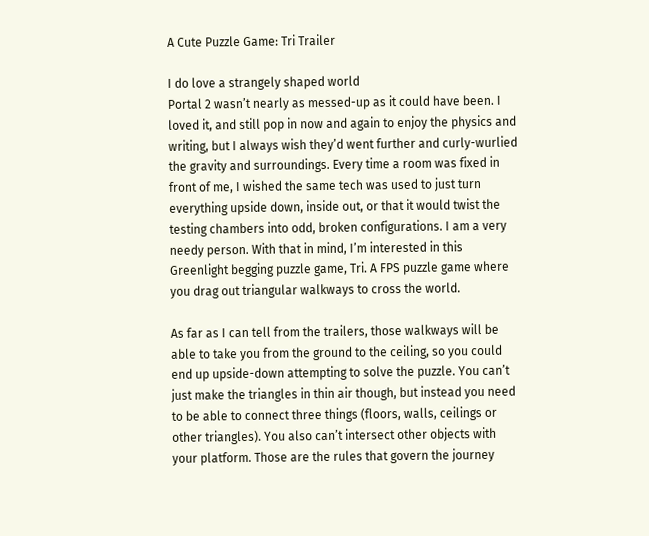A Cute Puzzle Game: Tri Trailer

I do love a strangely shaped world
Portal 2 wasn’t nearly as messed-up as it could have been. I loved it, and still pop in now and again to enjoy the physics and writing, but I always wish they’d went further and curly-wurlied the gravity and surroundings. Every time a room was fixed in front of me, I wished the same tech was used to just turn everything upside down, inside out, or that it would twist the testing chambers into odd, broken configurations. I am a very needy person. With that in mind, I’m interested in this Greenlight begging puzzle game, Tri. A FPS puzzle game where you drag out triangular walkways to cross the world.

As far as I can tell from the trailers, those walkways will be able to take you from the ground to the ceiling, so you could end up upside-down attempting to solve the puzzle. You can’t just make the triangles in thin air though, but instead you need to be able to connect three things (floors, walls, ceilings or other triangles). You also can’t intersect other objects with your platform. Those are the rules that govern the journey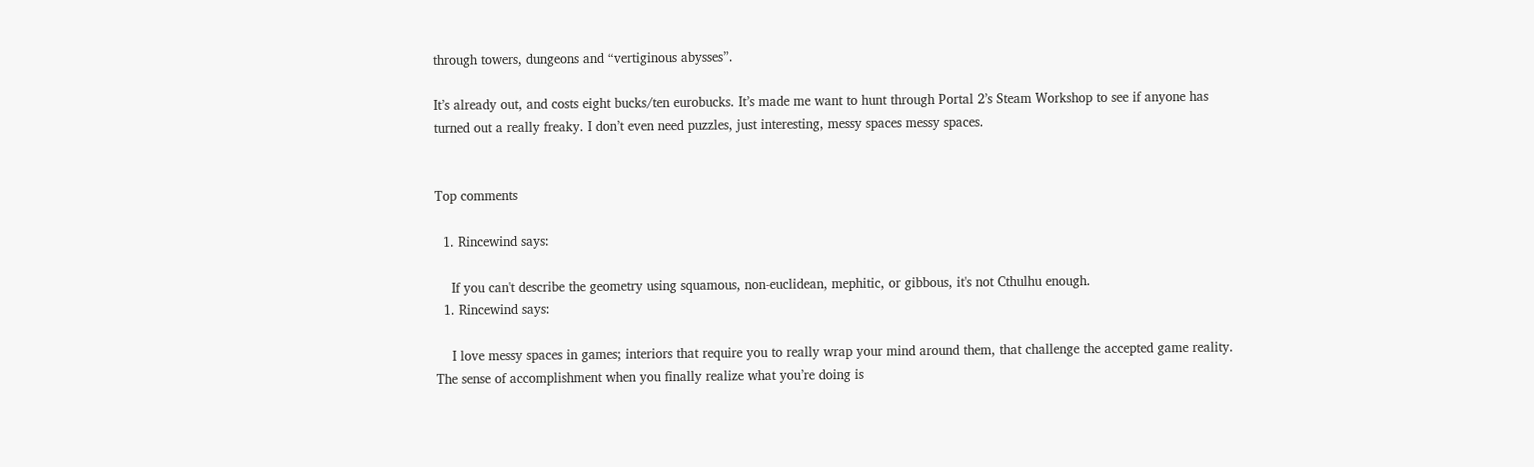through towers, dungeons and “vertiginous abysses”.

It’s already out, and costs eight bucks/ten eurobucks. It’s made me want to hunt through Portal 2’s Steam Workshop to see if anyone has turned out a really freaky. I don’t even need puzzles, just interesting, messy spaces messy spaces.


Top comments

  1. Rincewind says:

    If you can't describe the geometry using squamous, non-euclidean, mephitic, or gibbous, it's not Cthulhu enough.
  1. Rincewind says:

    I love messy spaces in games; interiors that require you to really wrap your mind around them, that challenge the accepted game reality. The sense of accomplishment when you finally realize what you’re doing is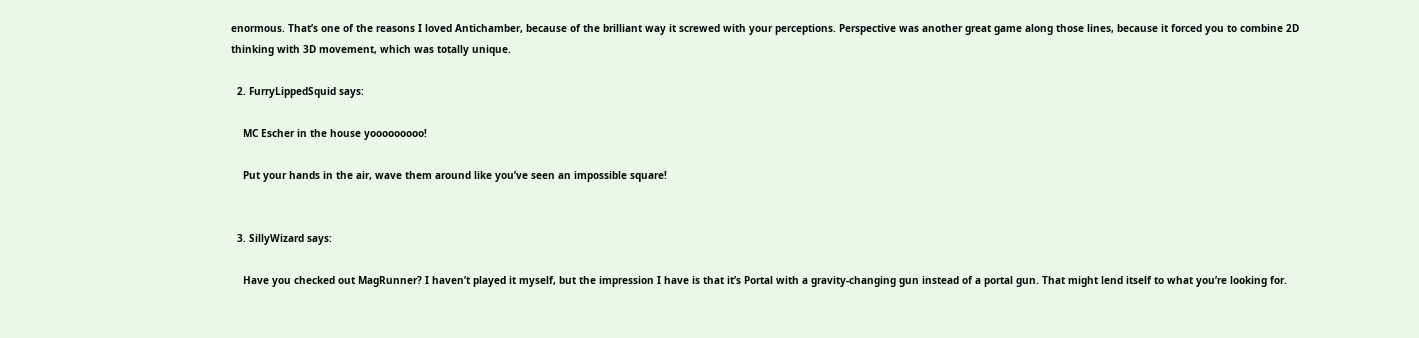enormous. That’s one of the reasons I loved Antichamber, because of the brilliant way it screwed with your perceptions. Perspective was another great game along those lines, because it forced you to combine 2D thinking with 3D movement, which was totally unique.

  2. FurryLippedSquid says:

    MC Escher in the house yooooooooo!

    Put your hands in the air, wave them around like you’ve seen an impossible square!


  3. SillyWizard says:

    Have you checked out MagRunner? I haven’t played it myself, but the impression I have is that it’s Portal with a gravity-changing gun instead of a portal gun. That might lend itself to what you’re looking for.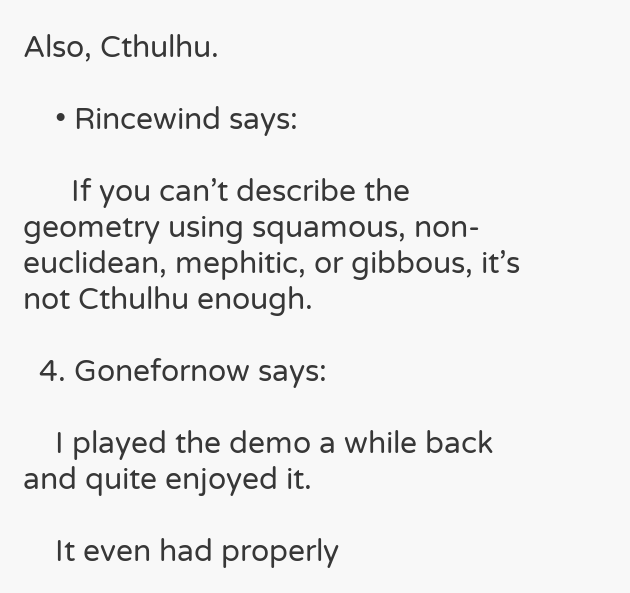Also, Cthulhu.

    • Rincewind says:

      If you can’t describe the geometry using squamous, non-euclidean, mephitic, or gibbous, it’s not Cthulhu enough.

  4. Gonefornow says:

    I played the demo a while back and quite enjoyed it.

    It even had properly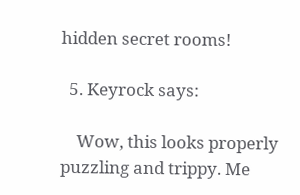hidden secret rooms!

  5. Keyrock says:

    Wow, this looks properly puzzling and trippy. Me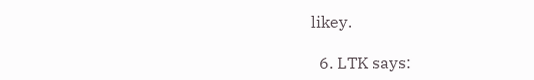likey.

  6. LTK says: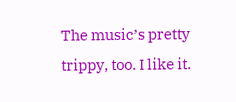The music’s pretty trippy, too. I like it.